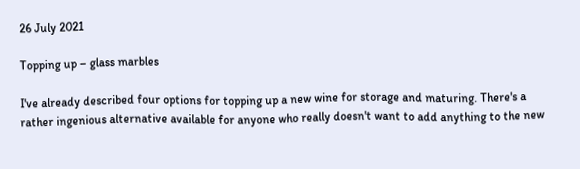26 July 2021

Topping up – glass marbles

I've already described four options for topping up a new wine for storage and maturing. There's a rather ingenious alternative available for anyone who really doesn't want to add anything to the new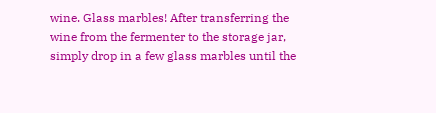wine. Glass marbles! After transferring the wine from the fermenter to the storage jar, simply drop in a few glass marbles until the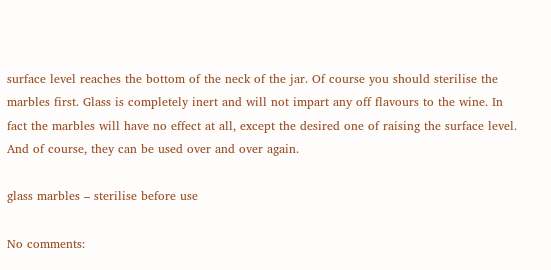surface level reaches the bottom of the neck of the jar. Of course you should sterilise the marbles first. Glass is completely inert and will not impart any off flavours to the wine. In fact the marbles will have no effect at all, except the desired one of raising the surface level. And of course, they can be used over and over again.

glass marbles – sterilise before use

No comments: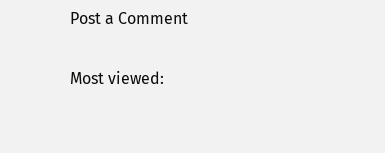Post a Comment

Most viewed: